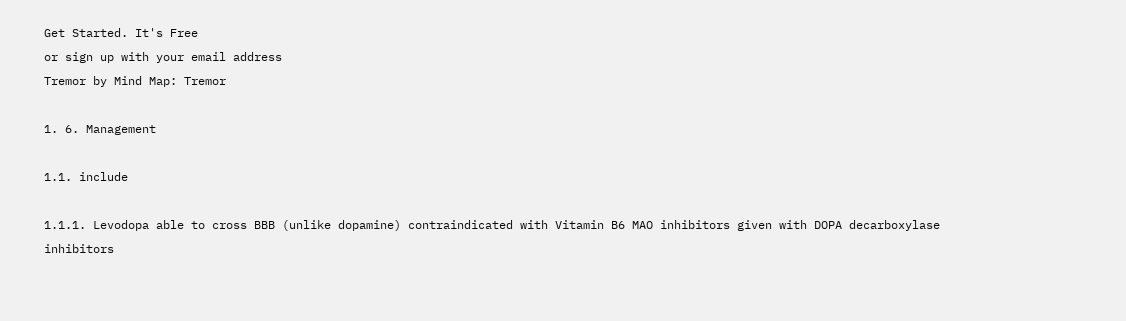Get Started. It's Free
or sign up with your email address
Tremor by Mind Map: Tremor

1. 6. Management

1.1. include

1.1.1. Levodopa able to cross BBB (unlike dopamine) contraindicated with Vitamin B6 MAO inhibitors given with DOPA decarboxylase inhibitors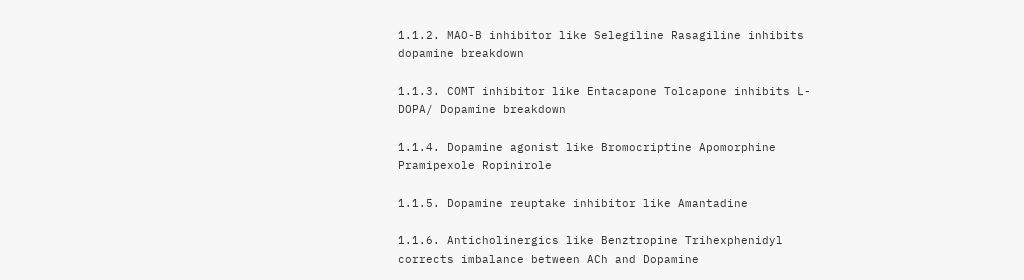1.1.2. MAO-B inhibitor like Selegiline Rasagiline inhibits dopamine breakdown

1.1.3. COMT inhibitor like Entacapone Tolcapone inhibits L-DOPA/ Dopamine breakdown

1.1.4. Dopamine agonist like Bromocriptine Apomorphine Pramipexole Ropinirole

1.1.5. Dopamine reuptake inhibitor like Amantadine

1.1.6. Anticholinergics like Benztropine Trihexphenidyl corrects imbalance between ACh and Dopamine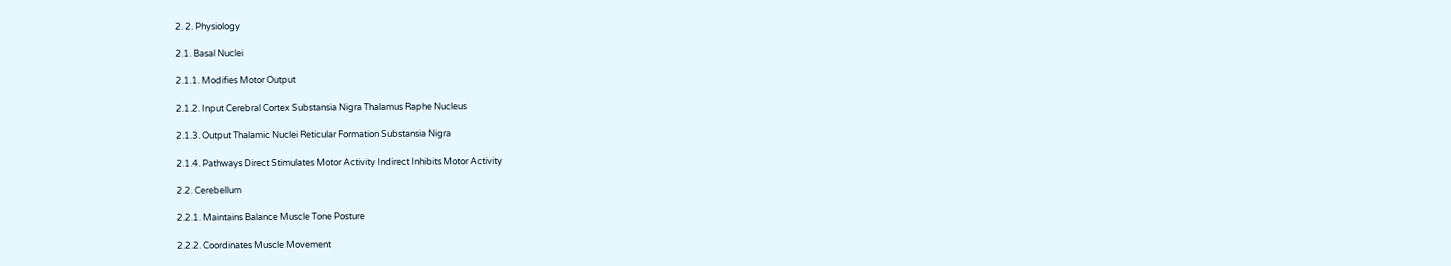2. 2. Physiology

2.1. Basal Nuclei

2.1.1. Modifies Motor Output

2.1.2. Input Cerebral Cortex Substansia Nigra Thalamus Raphe Nucleus

2.1.3. Output Thalamic Nuclei Reticular Formation Substansia Nigra

2.1.4. Pathways Direct Stimulates Motor Activity Indirect Inhibits Motor Activity

2.2. Cerebellum

2.2.1. Maintains Balance Muscle Tone Posture

2.2.2. Coordinates Muscle Movement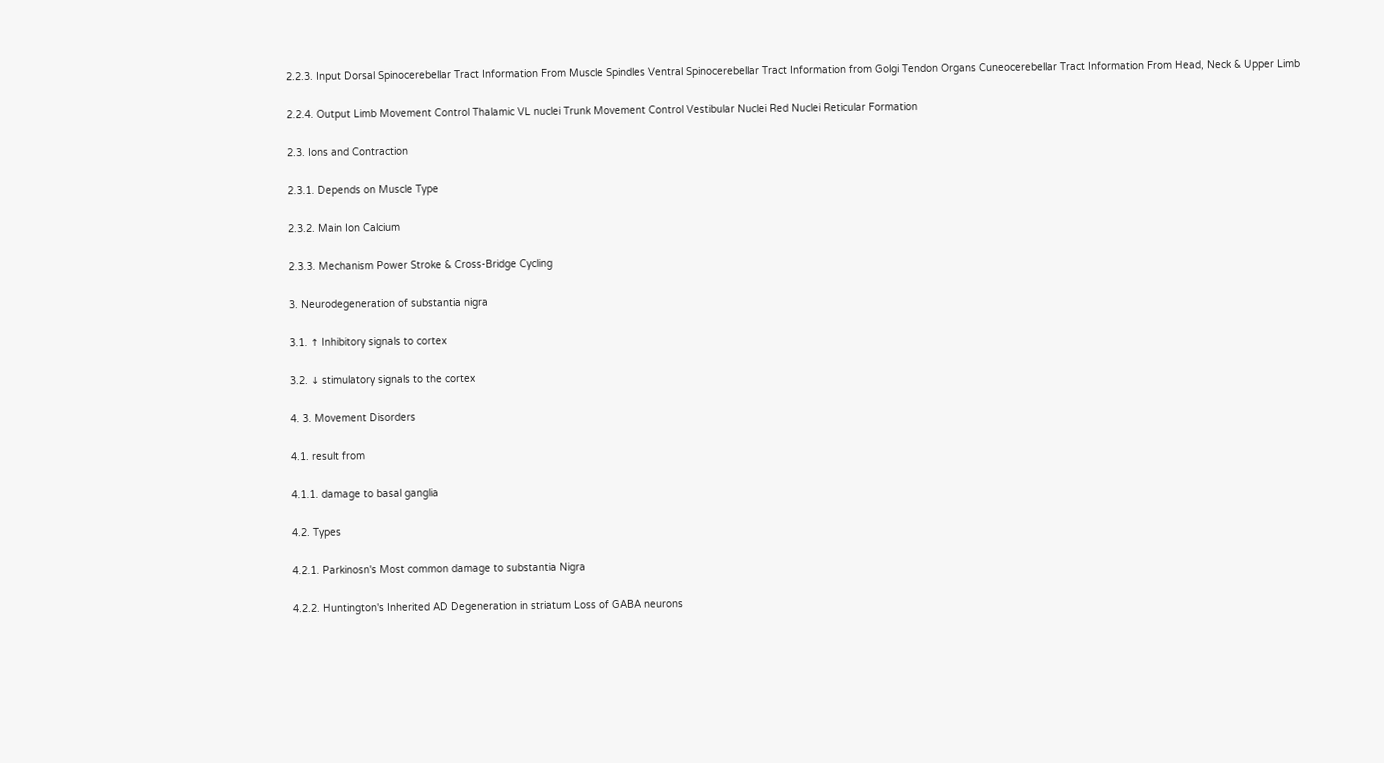2.2.3. Input Dorsal Spinocerebellar Tract Information From Muscle Spindles Ventral Spinocerebellar Tract Information from Golgi Tendon Organs Cuneocerebellar Tract Information From Head, Neck & Upper Limb

2.2.4. Output Limb Movement Control Thalamic VL nuclei Trunk Movement Control Vestibular Nuclei Red Nuclei Reticular Formation

2.3. Ions and Contraction

2.3.1. Depends on Muscle Type

2.3.2. Main Ion Calcium

2.3.3. Mechanism Power Stroke & Cross-Bridge Cycling

3. Neurodegeneration of substantia nigra

3.1. ↑ Inhibitory signals to cortex

3.2. ↓ stimulatory signals to the cortex

4. 3. Movement Disorders

4.1. result from

4.1.1. damage to basal ganglia

4.2. Types

4.2.1. Parkinosn's Most common damage to substantia Nigra

4.2.2. Huntington's Inherited AD Degeneration in striatum Loss of GABA neurons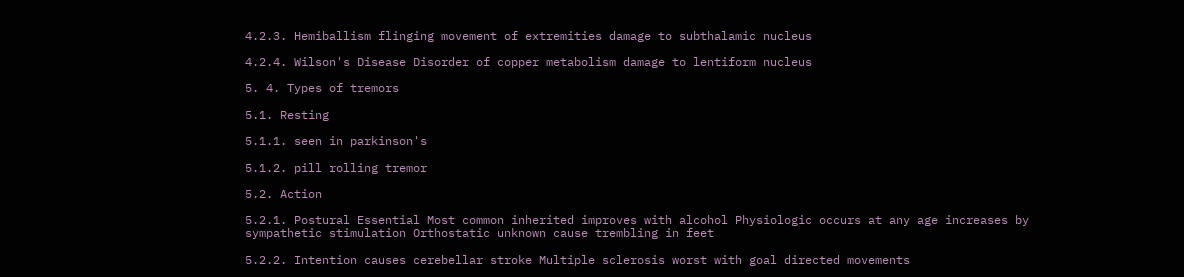4.2.3. Hemiballism flinging movement of extremities damage to subthalamic nucleus

4.2.4. Wilson's Disease Disorder of copper metabolism damage to lentiform nucleus

5. 4. Types of tremors

5.1. Resting

5.1.1. seen in parkinson's

5.1.2. pill rolling tremor

5.2. Action

5.2.1. Postural Essential Most common inherited improves with alcohol Physiologic occurs at any age increases by sympathetic stimulation Orthostatic unknown cause trembling in feet

5.2.2. Intention causes cerebellar stroke Multiple sclerosis worst with goal directed movements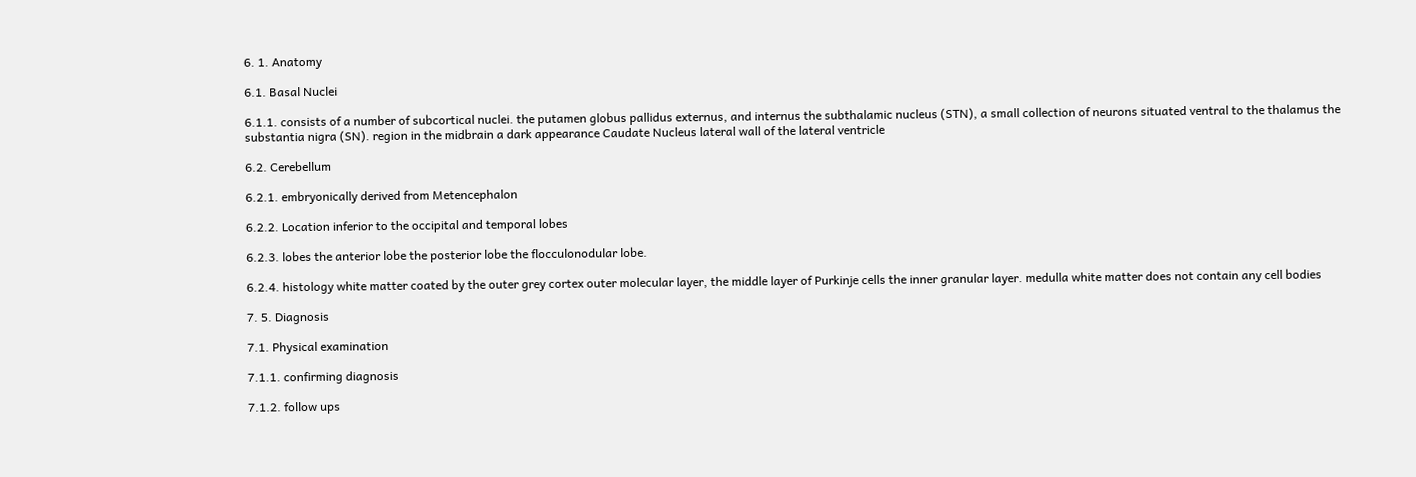6. 1. Anatomy

6.1. Basal Nuclei

6.1.1. consists of a number of subcortical nuclei. the putamen globus pallidus externus, and internus the subthalamic nucleus (STN), a small collection of neurons situated ventral to the thalamus the substantia nigra (SN). region in the midbrain a dark appearance Caudate Nucleus lateral wall of the lateral ventricle

6.2. Cerebellum

6.2.1. embryonically derived from Metencephalon

6.2.2. Location inferior to the occipital and temporal lobes

6.2.3. lobes the anterior lobe the posterior lobe the flocculonodular lobe.

6.2.4. histology white matter coated by the outer grey cortex outer molecular layer, the middle layer of Purkinje cells the inner granular layer. medulla white matter does not contain any cell bodies

7. 5. Diagnosis

7.1. Physical examination

7.1.1. confirming diagnosis

7.1.2. follow ups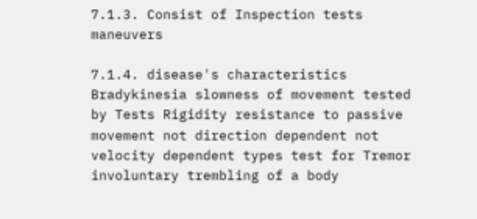7.1.3. Consist of Inspection tests maneuvers

7.1.4. disease's characteristics Bradykinesia slowness of movement tested by Tests Rigidity resistance to passive movement not direction dependent not velocity dependent types test for Tremor involuntary trembling of a body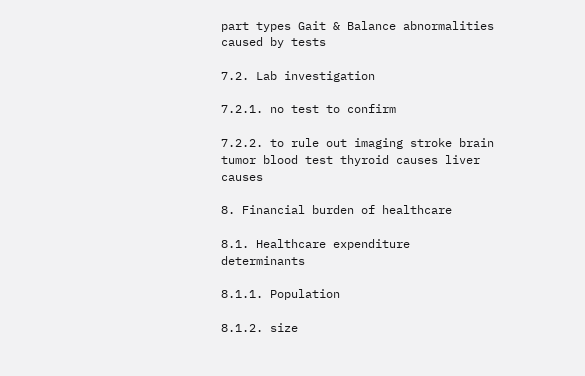part types Gait & Balance abnormalities caused by tests

7.2. Lab investigation

7.2.1. no test to confirm

7.2.2. to rule out imaging stroke brain tumor blood test thyroid causes liver causes

8. Financial burden of healthcare

8.1. Healthcare expenditure determinants

8.1.1. Population

8.1.2. size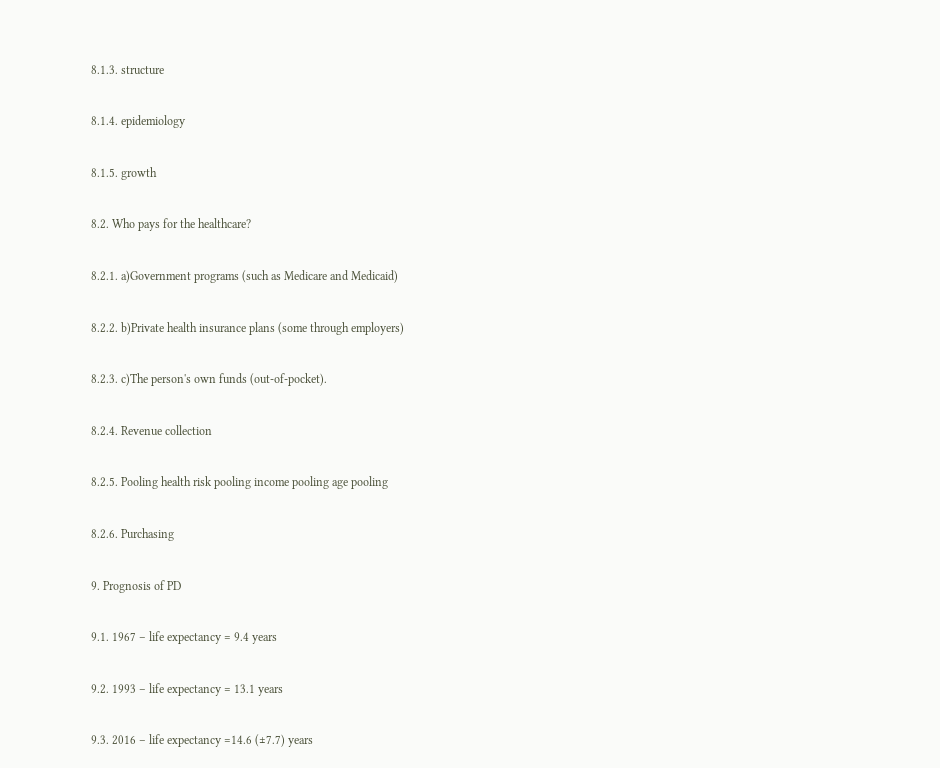8.1.3. structure

8.1.4. epidemiology

8.1.5. growth

8.2. Who pays for the healthcare?

8.2.1. a)Government programs (such as Medicare and Medicaid)

8.2.2. b)Private health insurance plans (some through employers)

8.2.3. c)The person's own funds (out-of-pocket).

8.2.4. Revenue collection

8.2.5. Pooling health risk pooling income pooling age pooling

8.2.6. Purchasing

9. Prognosis of PD

9.1. 1967 – life expectancy = 9.4 years

9.2. 1993 – life expectancy = 13.1 years

9.3. 2016 – life expectancy =14.6 (±7.7) years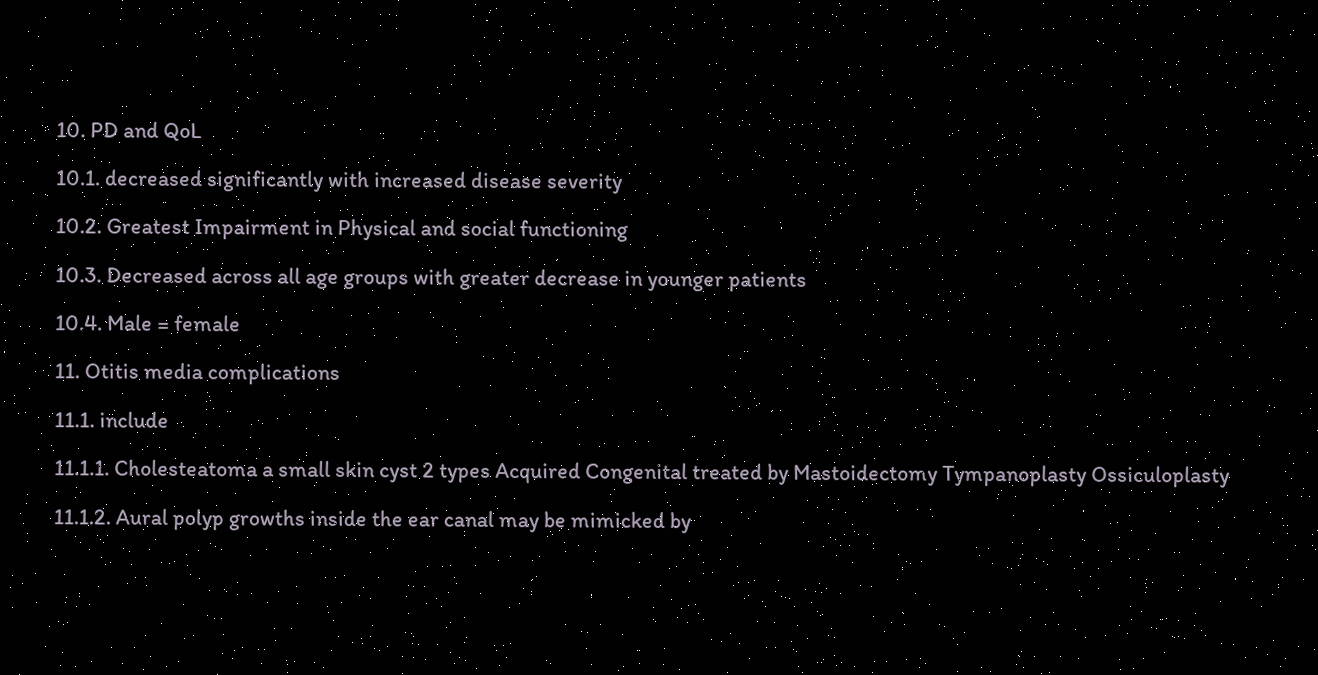10. PD and QoL

10.1. decreased significantly with increased disease severity

10.2. Greatest Impairment in Physical and social functioning

10.3. Decreased across all age groups with greater decrease in younger patients

10.4. Male = female

11. Otitis media complications

11.1. include

11.1.1. Cholesteatoma a small skin cyst 2 types Acquired Congenital treated by Mastoidectomy Tympanoplasty Ossiculoplasty

11.1.2. Aural polyp growths inside the ear canal may be mimicked by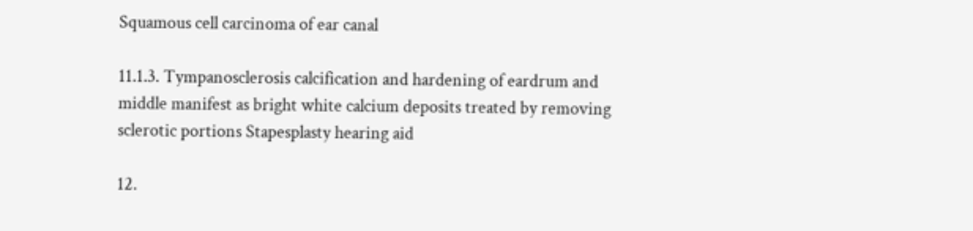Squamous cell carcinoma of ear canal

11.1.3. Tympanosclerosis calcification and hardening of eardrum and middle manifest as bright white calcium deposits treated by removing sclerotic portions Stapesplasty hearing aid

12.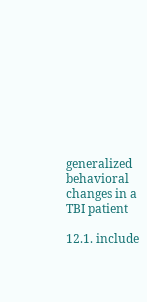generalized behavioral changes in a TBI patient

12.1. include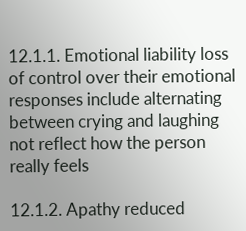12.1.1. Emotional liability loss of control over their emotional responses include alternating between crying and laughing not reflect how the person really feels

12.1.2. Apathy reduced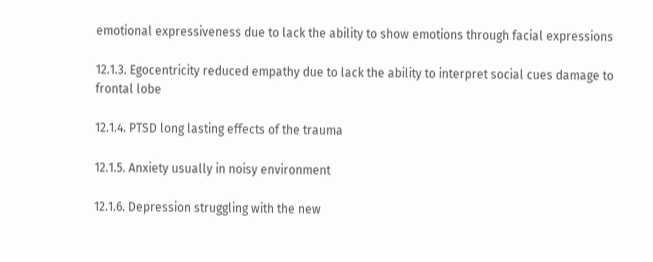emotional expressiveness due to lack the ability to show emotions through facial expressions

12.1.3. Egocentricity reduced empathy due to lack the ability to interpret social cues damage to frontal lobe

12.1.4. PTSD long lasting effects of the trauma

12.1.5. Anxiety usually in noisy environment

12.1.6. Depression struggling with the new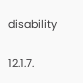disability

12.1.7.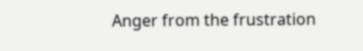Anger from the frustration